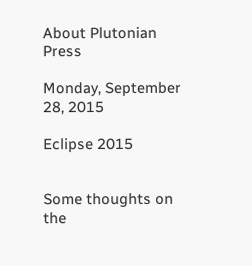About Plutonian Press

Monday, September 28, 2015

Eclipse 2015


Some thoughts on the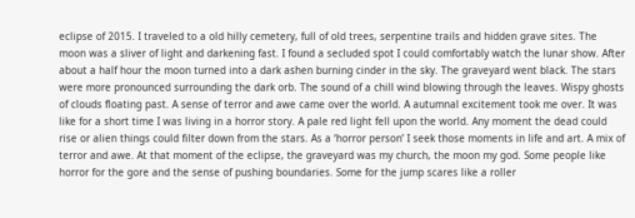eclipse of 2015. I traveled to a old hilly cemetery, full of old trees, serpentine trails and hidden grave sites. The moon was a sliver of light and darkening fast. I found a secluded spot I could comfortably watch the lunar show. After about a half hour the moon turned into a dark ashen burning cinder in the sky. The graveyard went black. The stars were more pronounced surrounding the dark orb. The sound of a chill wind blowing through the leaves. Wispy ghosts of clouds floating past. A sense of terror and awe came over the world. A autumnal excitement took me over. It was like for a short time I was living in a horror story. A pale red light fell upon the world. Any moment the dead could rise or alien things could filter down from the stars. As a ‘horror person’ I seek those moments in life and art. A mix of terror and awe. At that moment of the eclipse, the graveyard was my church, the moon my god. Some people like horror for the gore and the sense of pushing boundaries. Some for the jump scares like a roller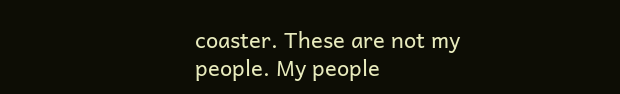coaster. These are not my people. My people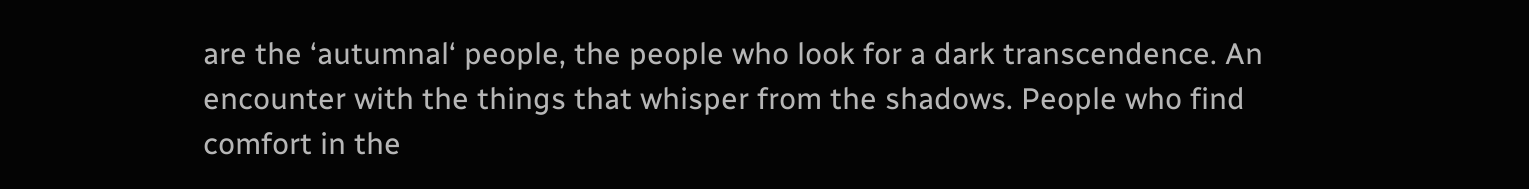are the ‘autumnal‘ people, the people who look for a dark transcendence. An encounter with the things that whisper from the shadows. People who find comfort in the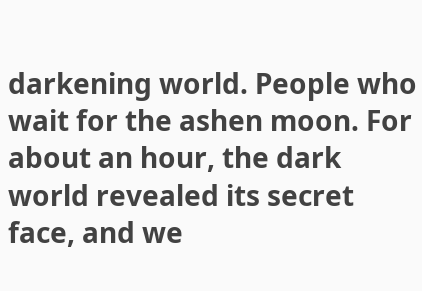darkening world. People who wait for the ashen moon. For about an hour, the dark world revealed its secret face, and we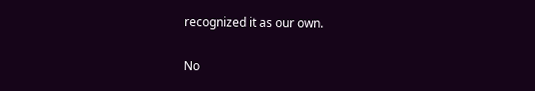recognized it as our own.

No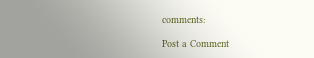comments:

Post a Comment